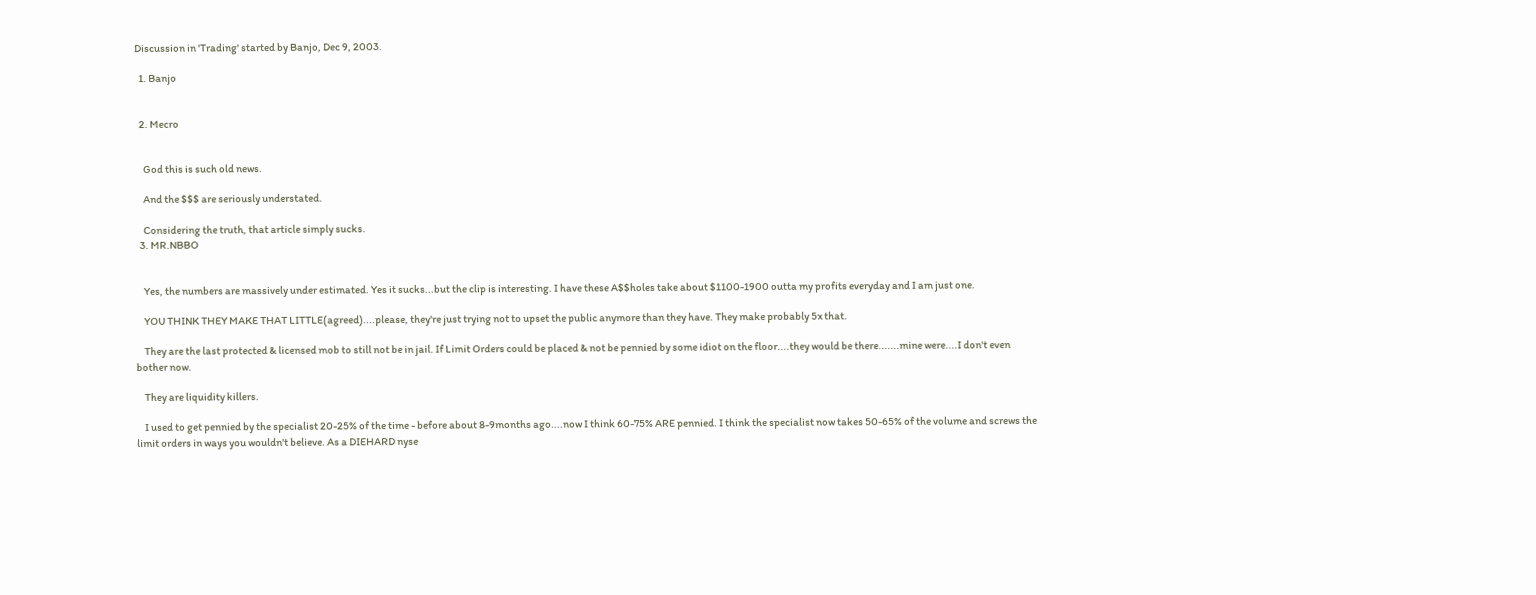Discussion in 'Trading' started by Banjo, Dec 9, 2003.

  1. Banjo


  2. Mecro


    God this is such old news.

    And the $$$ are seriously understated.

    Considering the truth, that article simply sucks.
  3. MR.NBBO


    Yes, the numbers are massively under estimated. Yes it sucks...but the clip is interesting. I have these A$$holes take about $1100-1900 outta my profits everyday and I am just one.

    YOU THINK THEY MAKE THAT LITTLE(agreed)....please, they're just trying not to upset the public anymore than they have. They make probably 5x that.

    They are the last protected & licensed mob to still not be in jail. If Limit Orders could be placed & not be pennied by some idiot on the floor....they would be there.......mine were....I don't even bother now.

    They are liquidity killers.

    I used to get pennied by the specialist 20-25% of the time - before about 8-9months ago....now I think 60-75% ARE pennied. I think the specialist now takes 50-65% of the volume and screws the limit orders in ways you wouldn't believe. As a DIEHARD nyse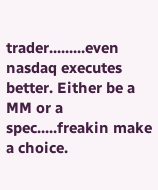trader.........even nasdaq executes better. Either be a MM or a spec.....freakin make a choice.